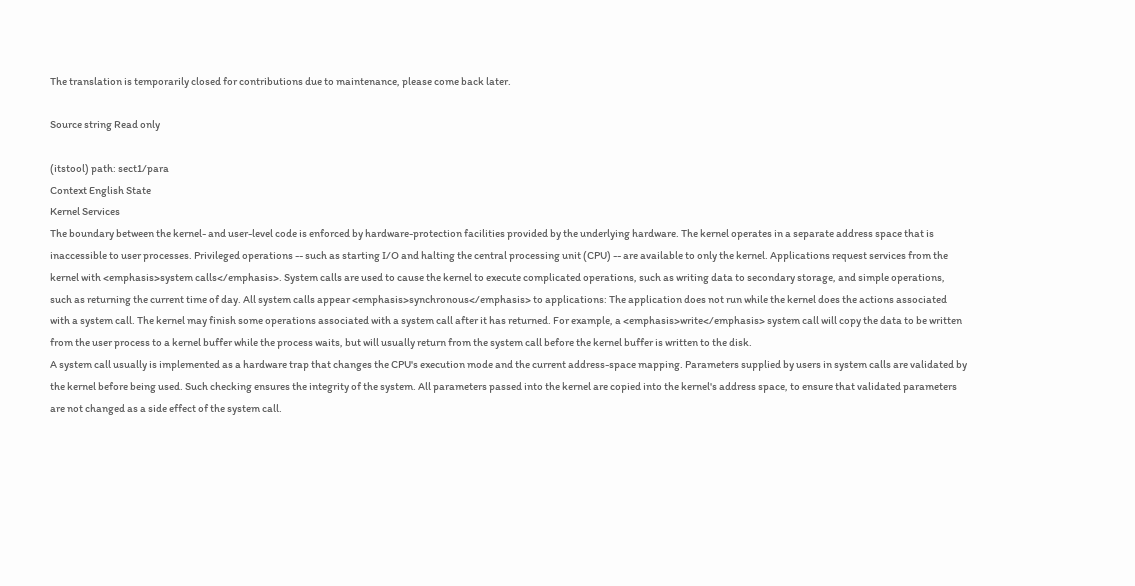The translation is temporarily closed for contributions due to maintenance, please come back later.

Source string Read only

(itstool) path: sect1/para
Context English State
Kernel Services
The boundary between the kernel- and user-level code is enforced by hardware-protection facilities provided by the underlying hardware. The kernel operates in a separate address space that is inaccessible to user processes. Privileged operations -- such as starting I/O and halting the central processing unit (CPU) -- are available to only the kernel. Applications request services from the kernel with <emphasis>system calls</emphasis>. System calls are used to cause the kernel to execute complicated operations, such as writing data to secondary storage, and simple operations, such as returning the current time of day. All system calls appear <emphasis>synchronous</emphasis> to applications: The application does not run while the kernel does the actions associated with a system call. The kernel may finish some operations associated with a system call after it has returned. For example, a <emphasis>write</emphasis> system call will copy the data to be written from the user process to a kernel buffer while the process waits, but will usually return from the system call before the kernel buffer is written to the disk.
A system call usually is implemented as a hardware trap that changes the CPU's execution mode and the current address-space mapping. Parameters supplied by users in system calls are validated by the kernel before being used. Such checking ensures the integrity of the system. All parameters passed into the kernel are copied into the kernel's address space, to ensure that validated parameters are not changed as a side effect of the system call.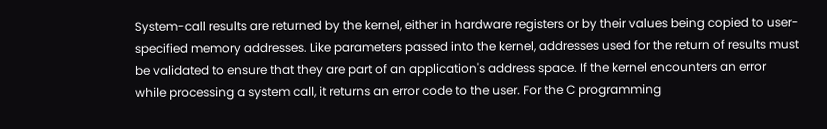System-call results are returned by the kernel, either in hardware registers or by their values being copied to user-specified memory addresses. Like parameters passed into the kernel, addresses used for the return of results must be validated to ensure that they are part of an application's address space. If the kernel encounters an error while processing a system call, it returns an error code to the user. For the C programming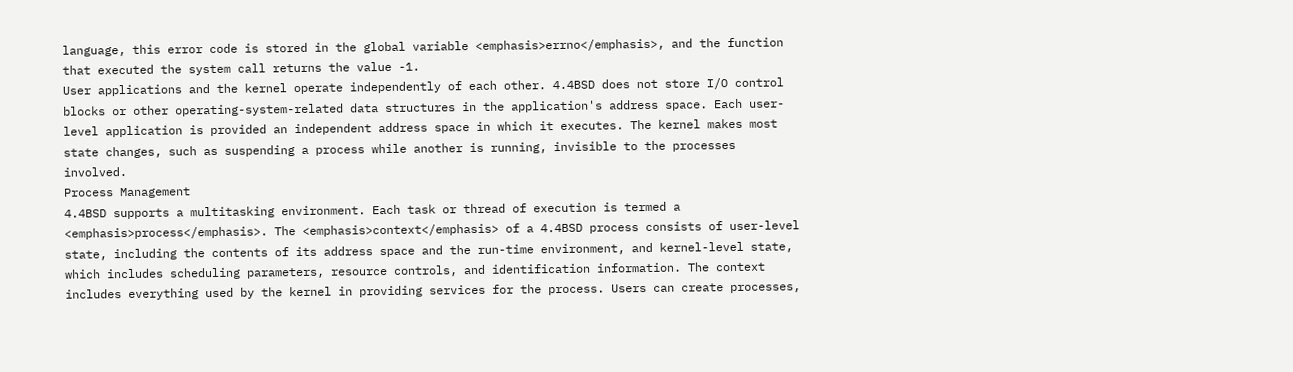language, this error code is stored in the global variable <emphasis>errno</emphasis>, and the function that executed the system call returns the value -1.
User applications and the kernel operate independently of each other. 4.4BSD does not store I/O control blocks or other operating-system-related data structures in the application's address space. Each user-level application is provided an independent address space in which it executes. The kernel makes most state changes, such as suspending a process while another is running, invisible to the processes involved.
Process Management
4.4BSD supports a multitasking environment. Each task or thread of execution is termed a <emphasis>process</emphasis>. The <emphasis>context</emphasis> of a 4.4BSD process consists of user-level state, including the contents of its address space and the run-time environment, and kernel-level state, which includes scheduling parameters, resource controls, and identification information. The context includes everything used by the kernel in providing services for the process. Users can create processes,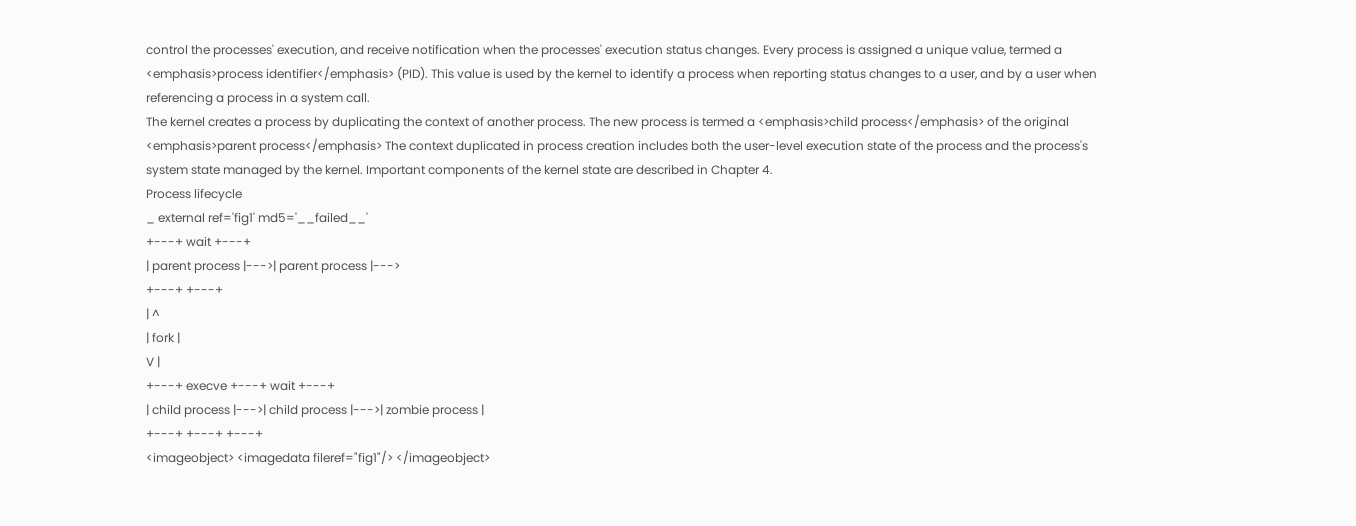control the processes' execution, and receive notification when the processes' execution status changes. Every process is assigned a unique value, termed a <emphasis>process identifier</emphasis> (PID). This value is used by the kernel to identify a process when reporting status changes to a user, and by a user when referencing a process in a system call.
The kernel creates a process by duplicating the context of another process. The new process is termed a <emphasis>child process</emphasis> of the original <emphasis>parent process</emphasis> The context duplicated in process creation includes both the user-level execution state of the process and the process's system state managed by the kernel. Important components of the kernel state are described in Chapter 4.
Process lifecycle
_ external ref='fig1' md5='__failed__'
+---+ wait +---+
| parent process |--->| parent process |--->
+---+ +---+
| ^
| fork |
V |
+---+ execve +---+ wait +---+
| child process |--->| child process |--->| zombie process |
+---+ +---+ +---+
<imageobject> <imagedata fileref="fig1"/> </imageobject>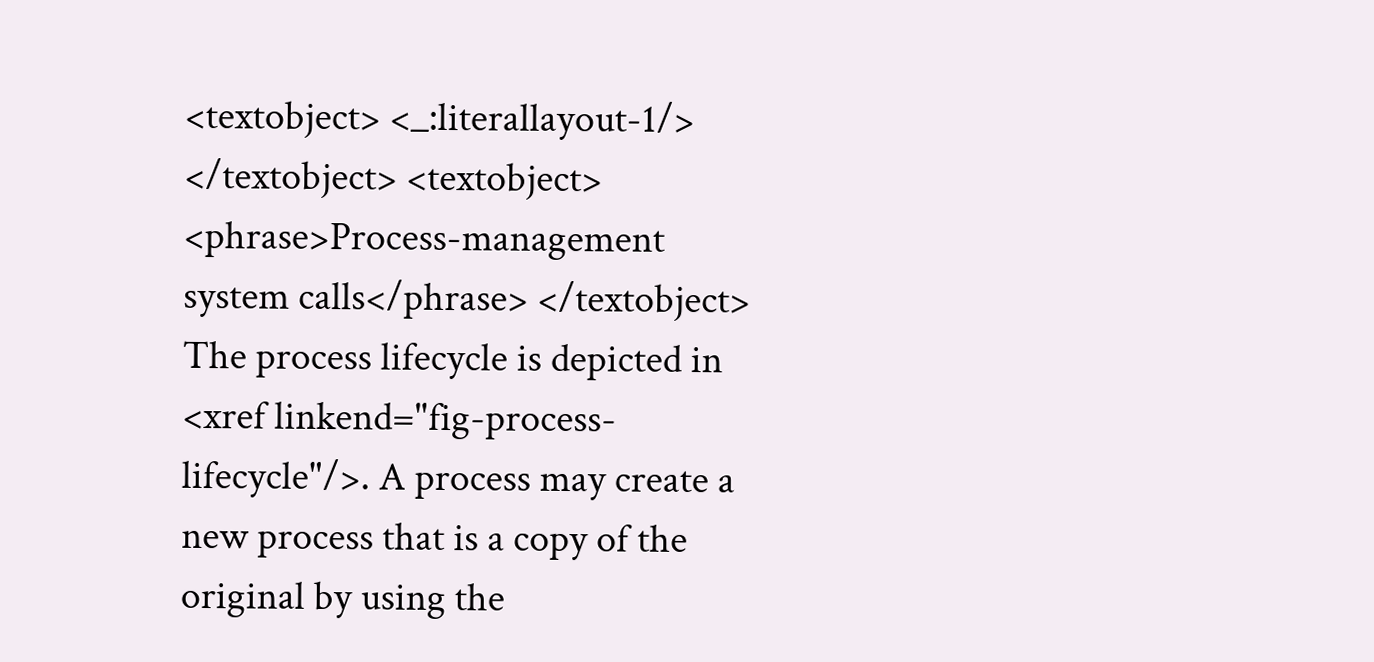<textobject> <_:literallayout-1/> </textobject> <textobject> <phrase>Process-management system calls</phrase> </textobject>
The process lifecycle is depicted in <xref linkend="fig-process-lifecycle"/>. A process may create a new process that is a copy of the original by using the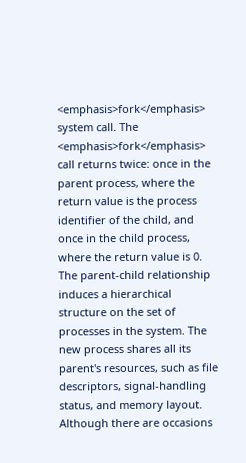<emphasis>fork</emphasis> system call. The <emphasis>fork</emphasis> call returns twice: once in the parent process, where the return value is the process identifier of the child, and once in the child process, where the return value is 0. The parent-child relationship induces a hierarchical structure on the set of processes in the system. The new process shares all its parent's resources, such as file descriptors, signal-handling status, and memory layout.
Although there are occasions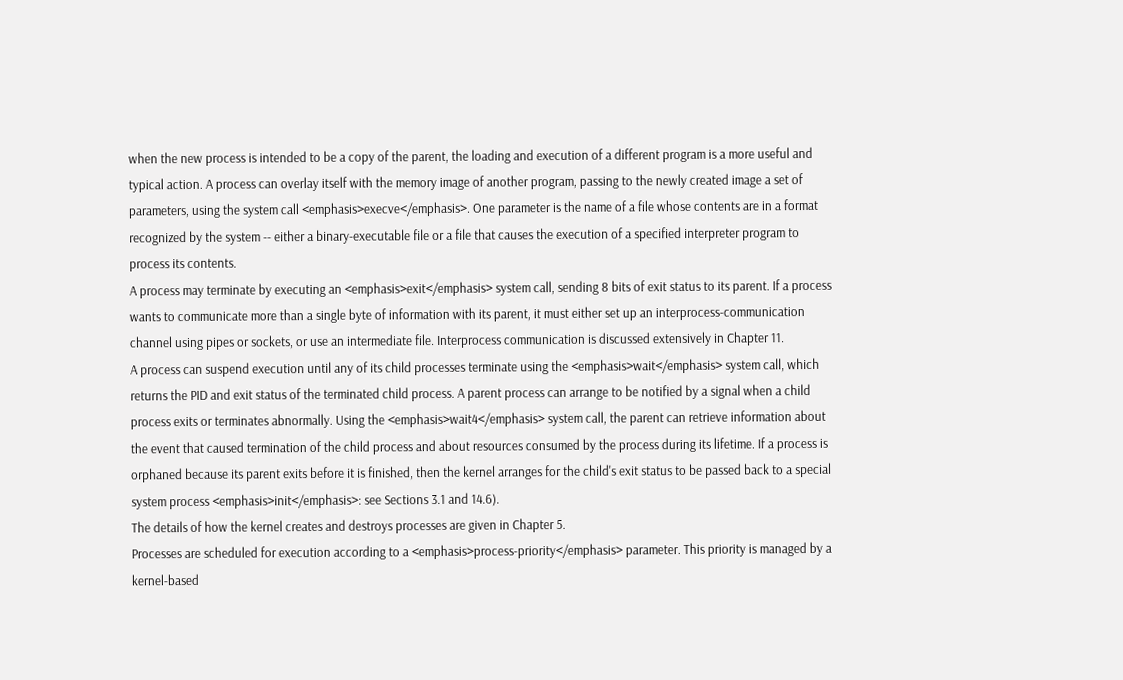when the new process is intended to be a copy of the parent, the loading and execution of a different program is a more useful and typical action. A process can overlay itself with the memory image of another program, passing to the newly created image a set of parameters, using the system call <emphasis>execve</emphasis>. One parameter is the name of a file whose contents are in a format recognized by the system -- either a binary-executable file or a file that causes the execution of a specified interpreter program to process its contents.
A process may terminate by executing an <emphasis>exit</emphasis> system call, sending 8 bits of exit status to its parent. If a process wants to communicate more than a single byte of information with its parent, it must either set up an interprocess-communication channel using pipes or sockets, or use an intermediate file. Interprocess communication is discussed extensively in Chapter 11.
A process can suspend execution until any of its child processes terminate using the <emphasis>wait</emphasis> system call, which returns the PID and exit status of the terminated child process. A parent process can arrange to be notified by a signal when a child process exits or terminates abnormally. Using the <emphasis>wait4</emphasis> system call, the parent can retrieve information about the event that caused termination of the child process and about resources consumed by the process during its lifetime. If a process is orphaned because its parent exits before it is finished, then the kernel arranges for the child's exit status to be passed back to a special system process <emphasis>init</emphasis>: see Sections 3.1 and 14.6).
The details of how the kernel creates and destroys processes are given in Chapter 5.
Processes are scheduled for execution according to a <emphasis>process-priority</emphasis> parameter. This priority is managed by a kernel-based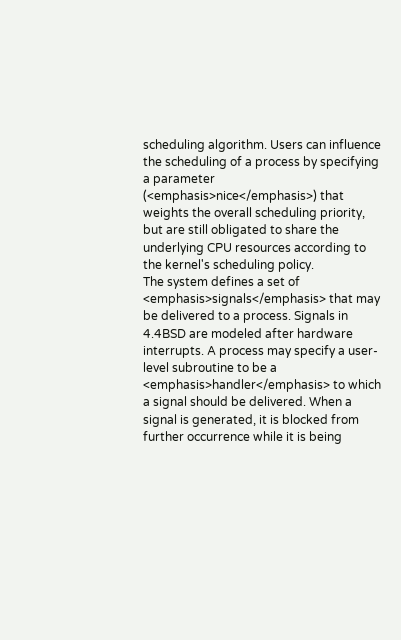scheduling algorithm. Users can influence the scheduling of a process by specifying a parameter (<emphasis>nice</emphasis>) that weights the overall scheduling priority, but are still obligated to share the underlying CPU resources according to the kernel's scheduling policy.
The system defines a set of <emphasis>signals</emphasis> that may be delivered to a process. Signals in 4.4BSD are modeled after hardware interrupts. A process may specify a user-level subroutine to be a <emphasis>handler</emphasis> to which a signal should be delivered. When a signal is generated, it is blocked from further occurrence while it is being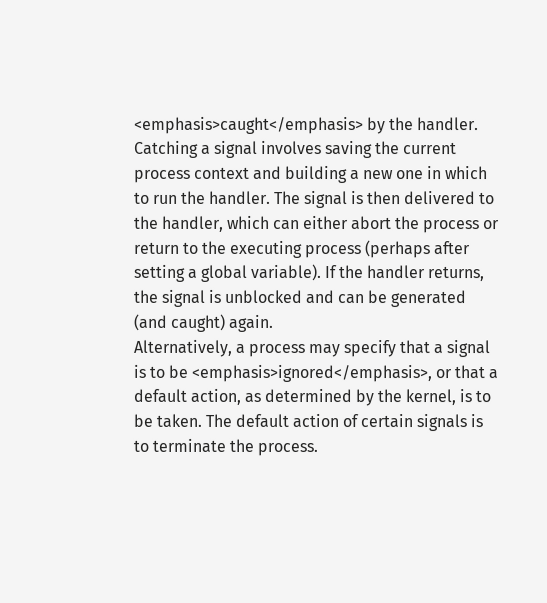<emphasis>caught</emphasis> by the handler. Catching a signal involves saving the current process context and building a new one in which to run the handler. The signal is then delivered to the handler, which can either abort the process or return to the executing process (perhaps after setting a global variable). If the handler returns, the signal is unblocked and can be generated (and caught) again.
Alternatively, a process may specify that a signal is to be <emphasis>ignored</emphasis>, or that a default action, as determined by the kernel, is to be taken. The default action of certain signals is to terminate the process.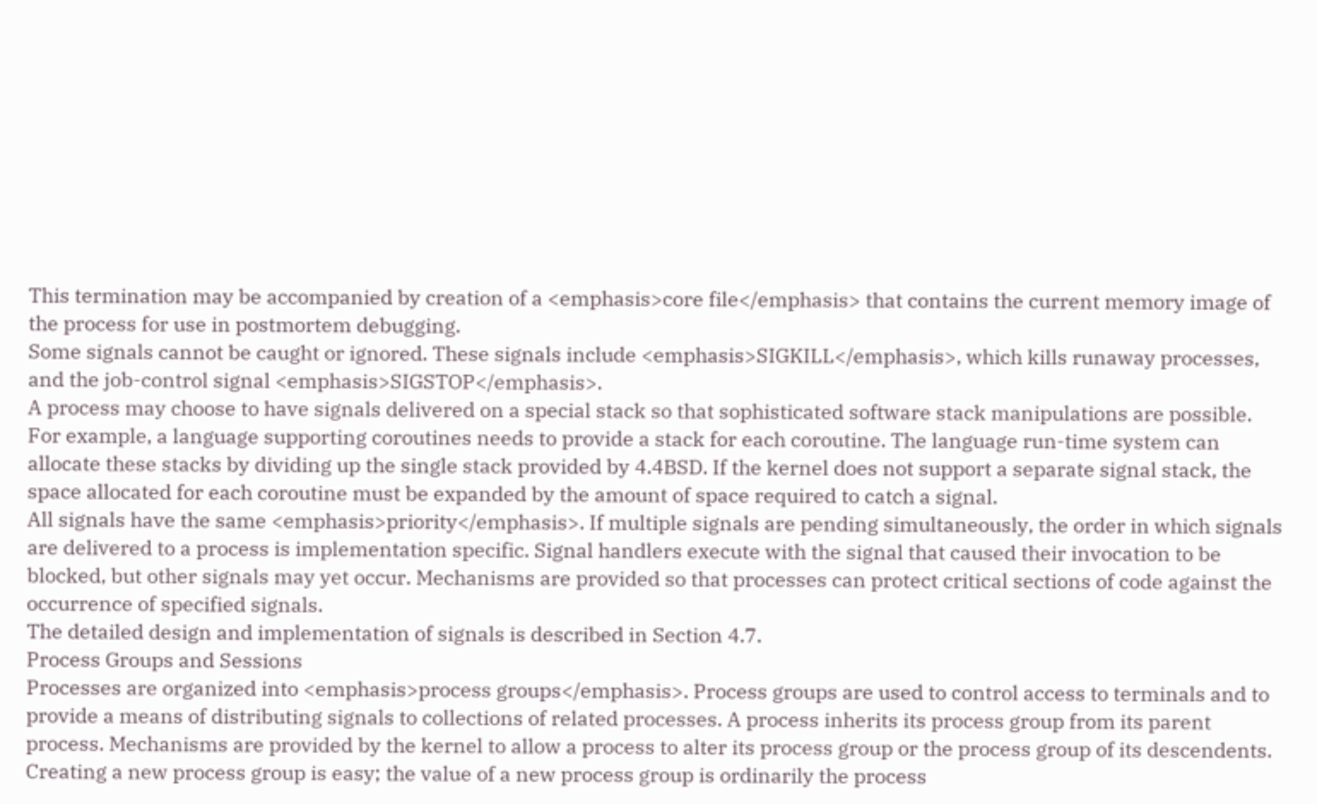This termination may be accompanied by creation of a <emphasis>core file</emphasis> that contains the current memory image of the process for use in postmortem debugging.
Some signals cannot be caught or ignored. These signals include <emphasis>SIGKILL</emphasis>, which kills runaway processes, and the job-control signal <emphasis>SIGSTOP</emphasis>.
A process may choose to have signals delivered on a special stack so that sophisticated software stack manipulations are possible. For example, a language supporting coroutines needs to provide a stack for each coroutine. The language run-time system can allocate these stacks by dividing up the single stack provided by 4.4BSD. If the kernel does not support a separate signal stack, the space allocated for each coroutine must be expanded by the amount of space required to catch a signal.
All signals have the same <emphasis>priority</emphasis>. If multiple signals are pending simultaneously, the order in which signals are delivered to a process is implementation specific. Signal handlers execute with the signal that caused their invocation to be blocked, but other signals may yet occur. Mechanisms are provided so that processes can protect critical sections of code against the occurrence of specified signals.
The detailed design and implementation of signals is described in Section 4.7.
Process Groups and Sessions
Processes are organized into <emphasis>process groups</emphasis>. Process groups are used to control access to terminals and to provide a means of distributing signals to collections of related processes. A process inherits its process group from its parent process. Mechanisms are provided by the kernel to allow a process to alter its process group or the process group of its descendents. Creating a new process group is easy; the value of a new process group is ordinarily the process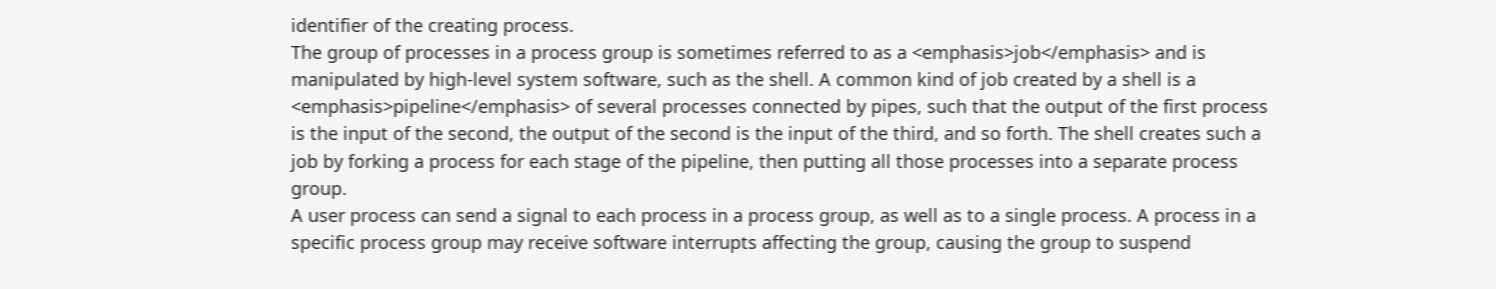identifier of the creating process.
The group of processes in a process group is sometimes referred to as a <emphasis>job</emphasis> and is manipulated by high-level system software, such as the shell. A common kind of job created by a shell is a <emphasis>pipeline</emphasis> of several processes connected by pipes, such that the output of the first process is the input of the second, the output of the second is the input of the third, and so forth. The shell creates such a job by forking a process for each stage of the pipeline, then putting all those processes into a separate process group.
A user process can send a signal to each process in a process group, as well as to a single process. A process in a specific process group may receive software interrupts affecting the group, causing the group to suspend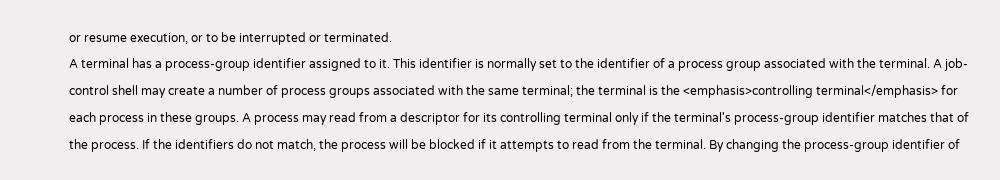or resume execution, or to be interrupted or terminated.
A terminal has a process-group identifier assigned to it. This identifier is normally set to the identifier of a process group associated with the terminal. A job-control shell may create a number of process groups associated with the same terminal; the terminal is the <emphasis>controlling terminal</emphasis> for each process in these groups. A process may read from a descriptor for its controlling terminal only if the terminal's process-group identifier matches that of the process. If the identifiers do not match, the process will be blocked if it attempts to read from the terminal. By changing the process-group identifier of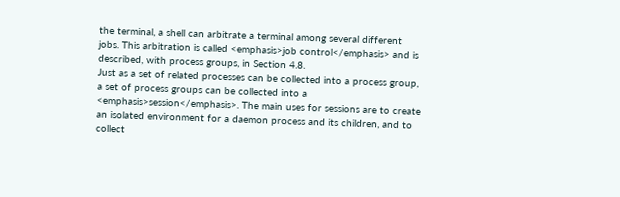the terminal, a shell can arbitrate a terminal among several different jobs. This arbitration is called <emphasis>job control</emphasis> and is described, with process groups, in Section 4.8.
Just as a set of related processes can be collected into a process group, a set of process groups can be collected into a <emphasis>session</emphasis>. The main uses for sessions are to create an isolated environment for a daemon process and its children, and to collect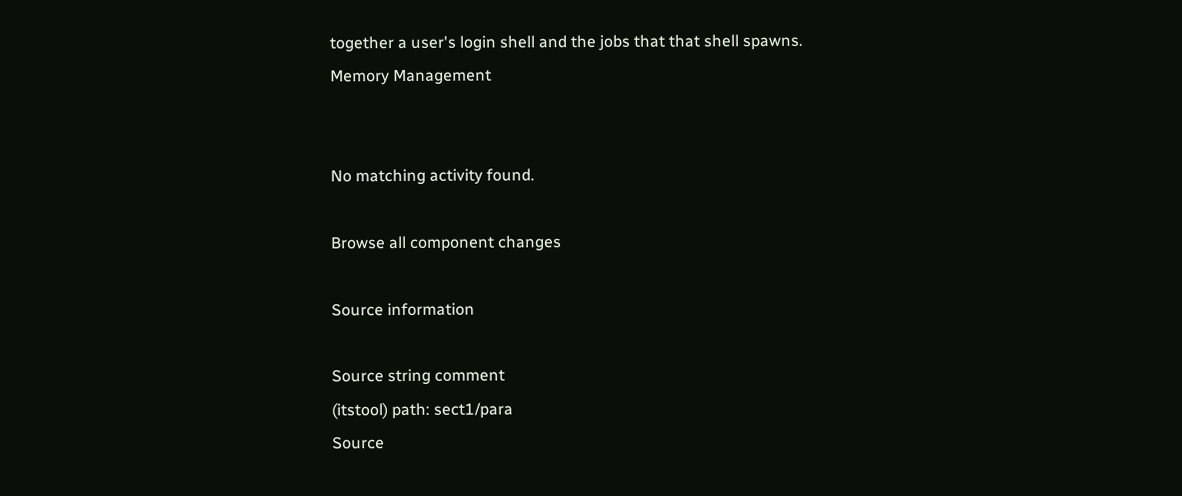together a user's login shell and the jobs that that shell spawns.
Memory Management


No matching activity found.

Browse all component changes

Source information

Source string comment
(itstool) path: sect1/para
Source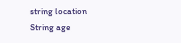string location
String age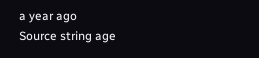a year ago
Source string age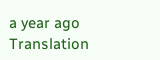a year ago
Translation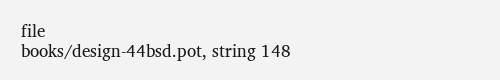file
books/design-44bsd.pot, string 148